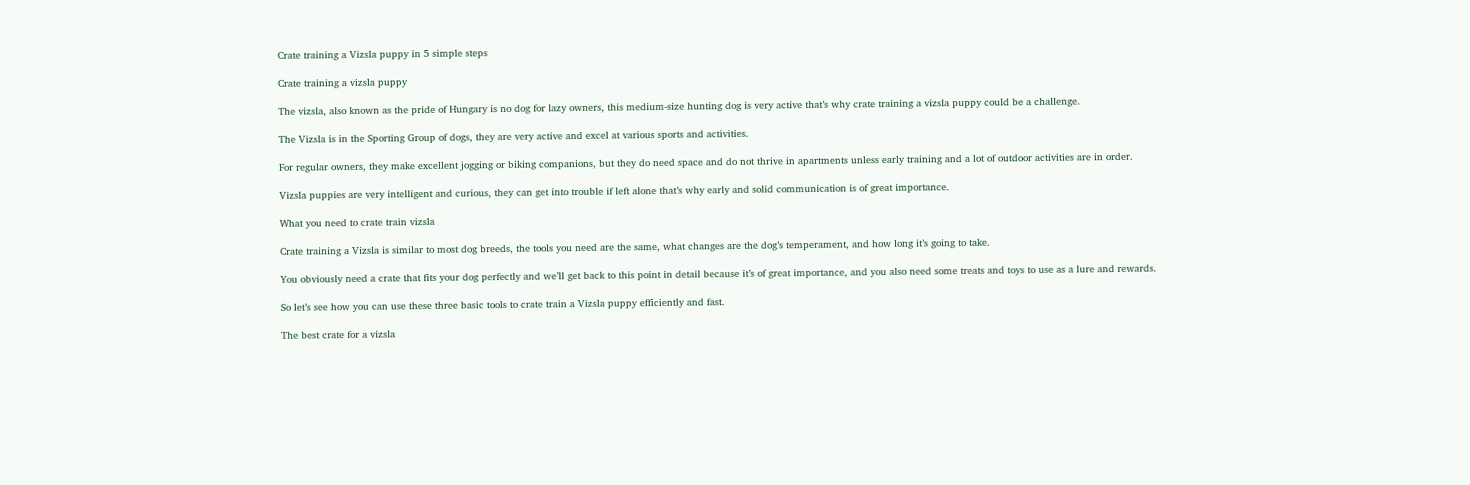Crate training a Vizsla puppy in 5 simple steps

Crate training a vizsla puppy

The vizsla, also known as the pride of Hungary is no dog for lazy owners, this medium-size hunting dog is very active that’s why crate training a vizsla puppy could be a challenge.

The Vizsla is in the Sporting Group of dogs, they are very active and excel at various sports and activities.

For regular owners, they make excellent jogging or biking companions, but they do need space and do not thrive in apartments unless early training and a lot of outdoor activities are in order.

Vizsla puppies are very intelligent and curious, they can get into trouble if left alone that’s why early and solid communication is of great importance.

What you need to crate train vizsla

Crate training a Vizsla is similar to most dog breeds, the tools you need are the same, what changes are the dog’s temperament, and how long it’s going to take.

You obviously need a crate that fits your dog perfectly and we’ll get back to this point in detail because it’s of great importance, and you also need some treats and toys to use as a lure and rewards.

So let’s see how you can use these three basic tools to crate train a Vizsla puppy efficiently and fast.

The best crate for a vizsla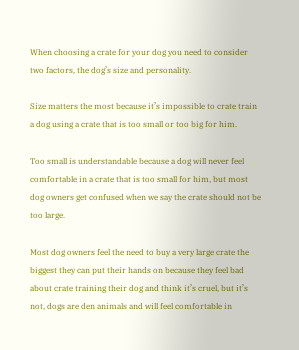When choosing a crate for your dog you need to consider two factors, the dog’s size and personality.

Size matters the most because it’s impossible to crate train a dog using a crate that is too small or too big for him.

Too small is understandable because a dog will never feel comfortable in a crate that is too small for him, but most dog owners get confused when we say the crate should not be too large.

Most dog owners feel the need to buy a very large crate the biggest they can put their hands on because they feel bad about crate training their dog and think it’s cruel, but it’s not, dogs are den animals and will feel comfortable in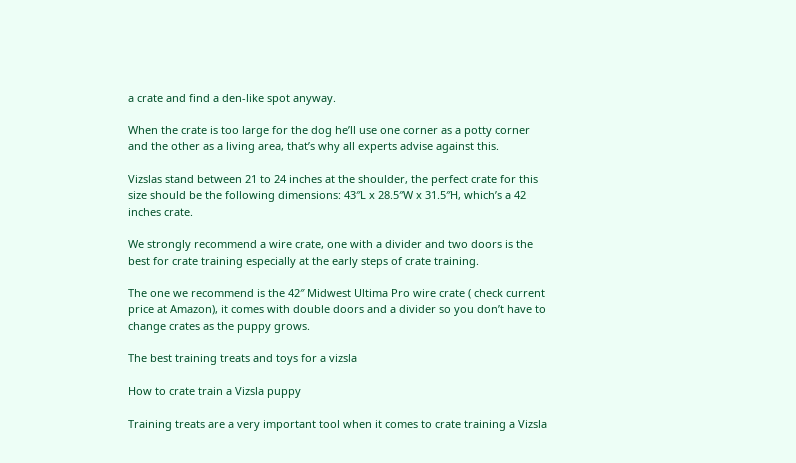a crate and find a den-like spot anyway.

When the crate is too large for the dog he’ll use one corner as a potty corner and the other as a living area, that’s why all experts advise against this.

Vizslas stand between 21 to 24 inches at the shoulder, the perfect crate for this size should be the following dimensions: 43″L x 28.5″W x 31.5″H, which’s a 42 inches crate.

We strongly recommend a wire crate, one with a divider and two doors is the best for crate training especially at the early steps of crate training.

The one we recommend is the 42″ Midwest Ultima Pro wire crate ( check current price at Amazon), it comes with double doors and a divider so you don’t have to change crates as the puppy grows.

The best training treats and toys for a vizsla

How to crate train a Vizsla puppy

Training treats are a very important tool when it comes to crate training a Vizsla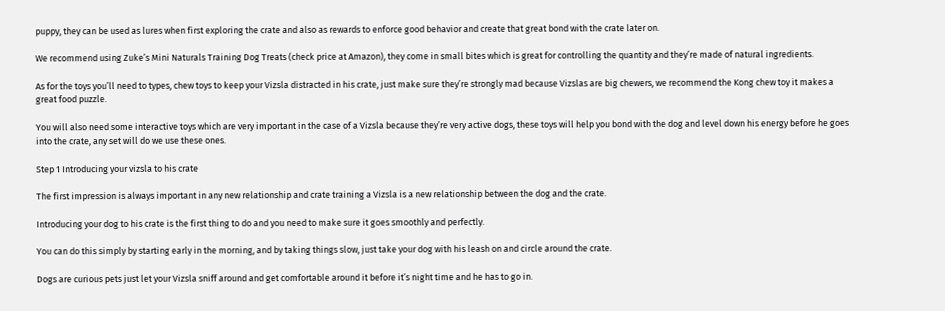puppy, they can be used as lures when first exploring the crate and also as rewards to enforce good behavior and create that great bond with the crate later on.

We recommend using Zuke’s Mini Naturals Training Dog Treats (check price at Amazon), they come in small bites which is great for controlling the quantity and they’re made of natural ingredients.

As for the toys you’ll need to types, chew toys to keep your Vizsla distracted in his crate, just make sure they’re strongly mad because Vizslas are big chewers, we recommend the Kong chew toy it makes a great food puzzle.

You will also need some interactive toys which are very important in the case of a Vizsla because they’re very active dogs, these toys will help you bond with the dog and level down his energy before he goes into the crate, any set will do we use these ones.

Step 1 Introducing your vizsla to his crate

The first impression is always important in any new relationship and crate training a Vizsla is a new relationship between the dog and the crate.

Introducing your dog to his crate is the first thing to do and you need to make sure it goes smoothly and perfectly.

You can do this simply by starting early in the morning, and by taking things slow, just take your dog with his leash on and circle around the crate.

Dogs are curious pets just let your Vizsla sniff around and get comfortable around it before it’s night time and he has to go in.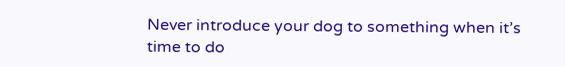Never introduce your dog to something when it’s time to do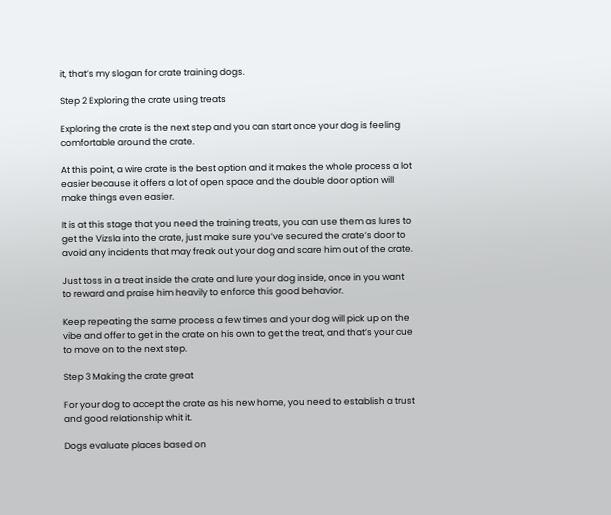it, that’s my slogan for crate training dogs.

Step 2 Exploring the crate using treats

Exploring the crate is the next step and you can start once your dog is feeling comfortable around the crate.

At this point, a wire crate is the best option and it makes the whole process a lot easier because it offers a lot of open space and the double door option will make things even easier.

It is at this stage that you need the training treats, you can use them as lures to get the Vizsla into the crate, just make sure you’ve secured the crate’s door to avoid any incidents that may freak out your dog and scare him out of the crate.

Just toss in a treat inside the crate and lure your dog inside, once in you want to reward and praise him heavily to enforce this good behavior.

Keep repeating the same process a few times and your dog will pick up on the vibe and offer to get in the crate on his own to get the treat, and that’s your cue to move on to the next step.

Step 3 Making the crate great

For your dog to accept the crate as his new home, you need to establish a trust and good relationship whit it.

Dogs evaluate places based on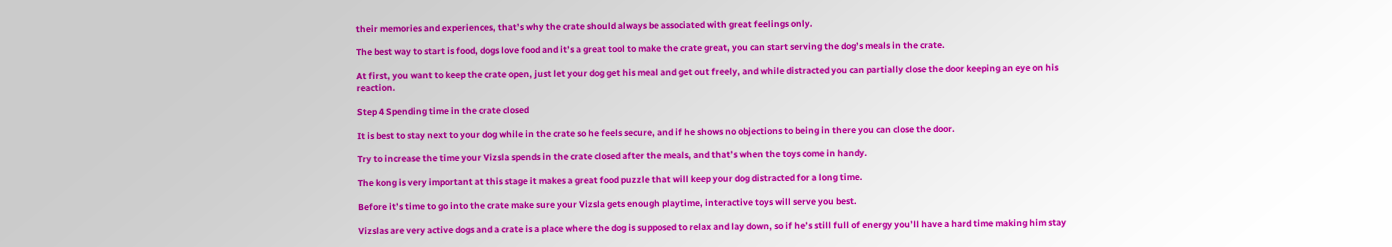their memories and experiences, that’s why the crate should always be associated with great feelings only.

The best way to start is food, dogs love food and it’s a great tool to make the crate great, you can start serving the dog’s meals in the crate.

At first, you want to keep the crate open, just let your dog get his meal and get out freely, and while distracted you can partially close the door keeping an eye on his reaction.

Step 4 Spending time in the crate closed

It is best to stay next to your dog while in the crate so he feels secure, and if he shows no objections to being in there you can close the door.

Try to increase the time your Vizsla spends in the crate closed after the meals, and that’s when the toys come in handy.

The kong is very important at this stage it makes a great food puzzle that will keep your dog distracted for a long time.

Before it’s time to go into the crate make sure your Vizsla gets enough playtime, interactive toys will serve you best.

Vizslas are very active dogs and a crate is a place where the dog is supposed to relax and lay down, so if he’s still full of energy you’ll have a hard time making him stay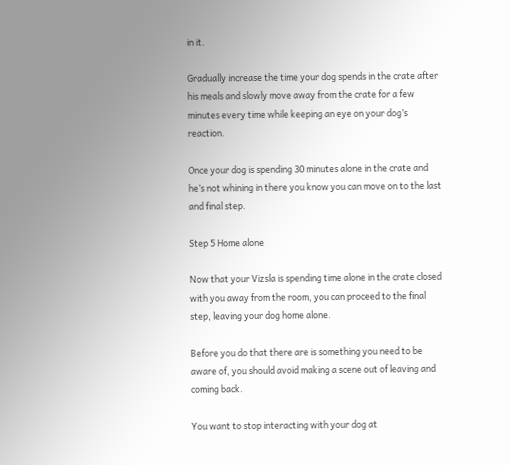in it.

Gradually increase the time your dog spends in the crate after his meals and slowly move away from the crate for a few minutes every time while keeping an eye on your dog’s reaction.

Once your dog is spending 30 minutes alone in the crate and he’s not whining in there you know you can move on to the last and final step.

Step 5 Home alone

Now that your Vizsla is spending time alone in the crate closed with you away from the room, you can proceed to the final step, leaving your dog home alone.

Before you do that there are is something you need to be aware of, you should avoid making a scene out of leaving and coming back.

You want to stop interacting with your dog at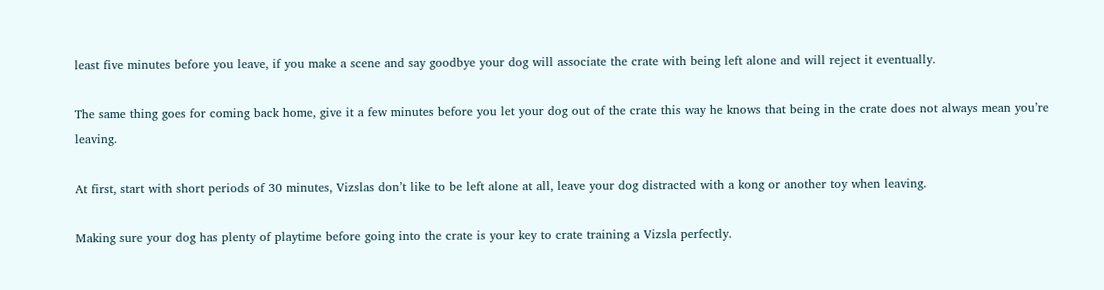least five minutes before you leave, if you make a scene and say goodbye your dog will associate the crate with being left alone and will reject it eventually.

The same thing goes for coming back home, give it a few minutes before you let your dog out of the crate this way he knows that being in the crate does not always mean you’re leaving.

At first, start with short periods of 30 minutes, Vizslas don’t like to be left alone at all, leave your dog distracted with a kong or another toy when leaving.

Making sure your dog has plenty of playtime before going into the crate is your key to crate training a Vizsla perfectly.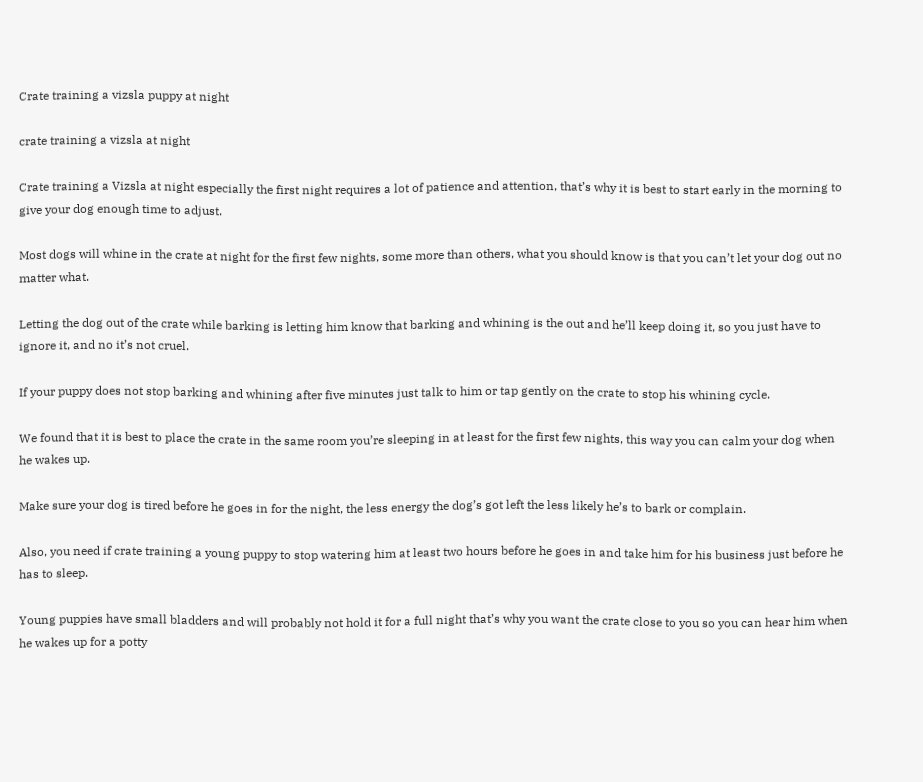Crate training a vizsla puppy at night

crate training a vizsla at night

Crate training a Vizsla at night especially the first night requires a lot of patience and attention, that’s why it is best to start early in the morning to give your dog enough time to adjust.

Most dogs will whine in the crate at night for the first few nights, some more than others, what you should know is that you can’t let your dog out no matter what.

Letting the dog out of the crate while barking is letting him know that barking and whining is the out and he’ll keep doing it, so you just have to ignore it, and no it’s not cruel.

If your puppy does not stop barking and whining after five minutes just talk to him or tap gently on the crate to stop his whining cycle.

We found that it is best to place the crate in the same room you’re sleeping in at least for the first few nights, this way you can calm your dog when he wakes up.

Make sure your dog is tired before he goes in for the night, the less energy the dog’s got left the less likely he’s to bark or complain.

Also, you need if crate training a young puppy to stop watering him at least two hours before he goes in and take him for his business just before he has to sleep.

Young puppies have small bladders and will probably not hold it for a full night that’s why you want the crate close to you so you can hear him when he wakes up for a potty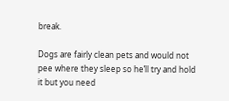break.

Dogs are fairly clean pets and would not pee where they sleep so he’ll try and hold it but you need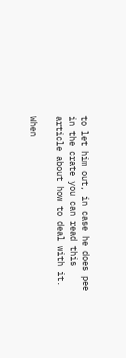to let him out, in case he does pee in the crate you can read this article about how to deal with it.

When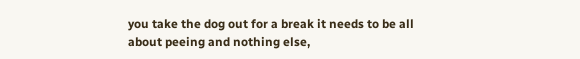you take the dog out for a break it needs to be all about peeing and nothing else,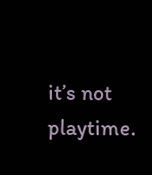it’s not playtime.